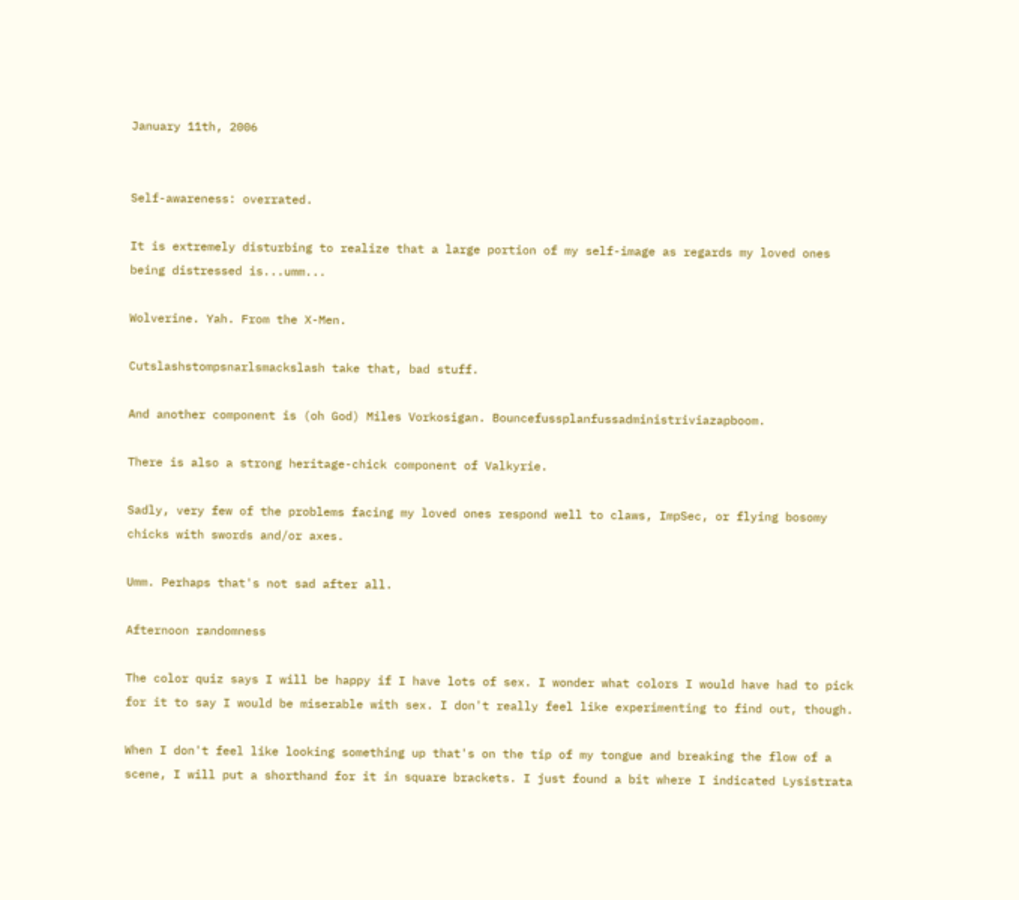January 11th, 2006


Self-awareness: overrated.

It is extremely disturbing to realize that a large portion of my self-image as regards my loved ones being distressed is...umm...

Wolverine. Yah. From the X-Men.

Cutslashstompsnarlsmackslash take that, bad stuff.

And another component is (oh God) Miles Vorkosigan. Bouncefussplanfussadministriviazapboom.

There is also a strong heritage-chick component of Valkyrie.

Sadly, very few of the problems facing my loved ones respond well to claws, ImpSec, or flying bosomy chicks with swords and/or axes.

Umm. Perhaps that's not sad after all.

Afternoon randomness

The color quiz says I will be happy if I have lots of sex. I wonder what colors I would have had to pick for it to say I would be miserable with sex. I don't really feel like experimenting to find out, though.

When I don't feel like looking something up that's on the tip of my tongue and breaking the flow of a scene, I will put a shorthand for it in square brackets. I just found a bit where I indicated Lysistrata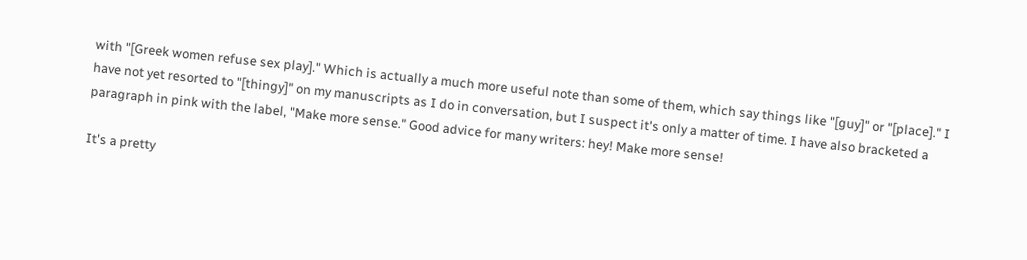with "[Greek women refuse sex play]." Which is actually a much more useful note than some of them, which say things like "[guy]" or "[place]." I have not yet resorted to "[thingy]" on my manuscripts as I do in conversation, but I suspect it's only a matter of time. I have also bracketed a paragraph in pink with the label, "Make more sense." Good advice for many writers: hey! Make more sense!

It's a pretty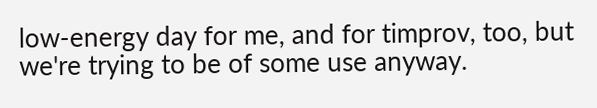low-energy day for me, and for timprov, too, but we're trying to be of some use anyway.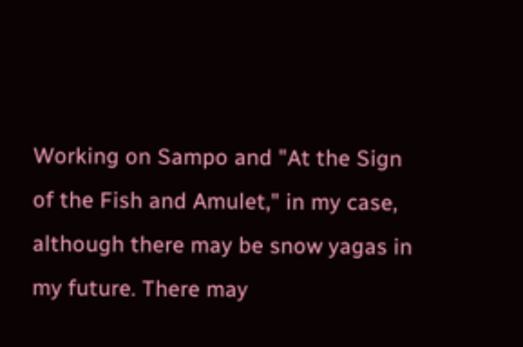Working on Sampo and "At the Sign of the Fish and Amulet," in my case, although there may be snow yagas in my future. There may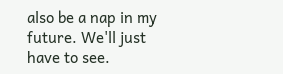also be a nap in my future. We'll just have to see.